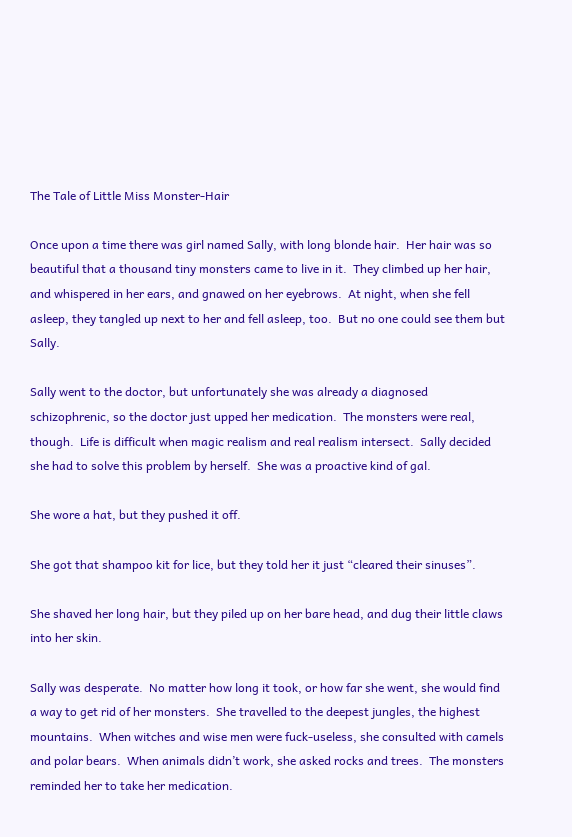The Tale of Little Miss Monster-Hair

Once upon a time there was girl named Sally, with long blonde hair.  Her hair was so beautiful that a thousand tiny monsters came to live in it.  They climbed up her hair, and whispered in her ears, and gnawed on her eyebrows.  At night, when she fell asleep, they tangled up next to her and fell asleep, too.  But no one could see them but Sally.

Sally went to the doctor, but unfortunately she was already a diagnosed schizophrenic, so the doctor just upped her medication.  The monsters were real, though.  Life is difficult when magic realism and real realism intersect.  Sally decided she had to solve this problem by herself.  She was a proactive kind of gal.

She wore a hat, but they pushed it off.

She got that shampoo kit for lice, but they told her it just “cleared their sinuses”.

She shaved her long hair, but they piled up on her bare head, and dug their little claws into her skin.

Sally was desperate.  No matter how long it took, or how far she went, she would find a way to get rid of her monsters.  She travelled to the deepest jungles, the highest mountains.  When witches and wise men were fuck-useless, she consulted with camels and polar bears.  When animals didn’t work, she asked rocks and trees.  The monsters reminded her to take her medication.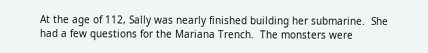At the age of 112, Sally was nearly finished building her submarine.  She had a few questions for the Mariana Trench.  The monsters were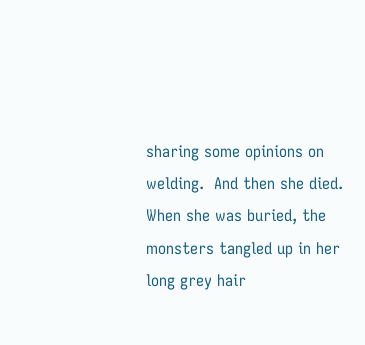sharing some opinions on welding.  And then she died.  When she was buried, the monsters tangled up in her long grey hair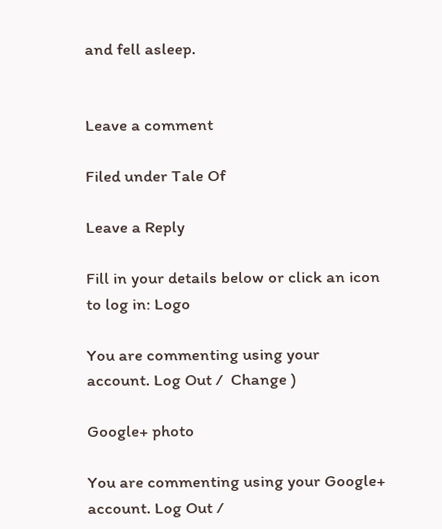and fell asleep.


Leave a comment

Filed under Tale Of

Leave a Reply

Fill in your details below or click an icon to log in: Logo

You are commenting using your account. Log Out /  Change )

Google+ photo

You are commenting using your Google+ account. Log Out /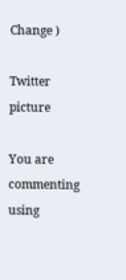Change )

Twitter picture

You are commenting using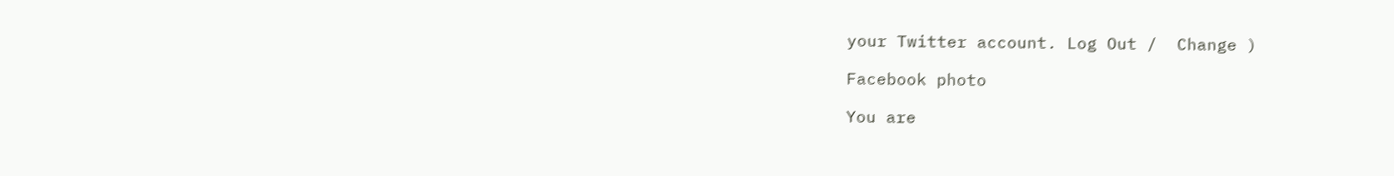your Twitter account. Log Out /  Change )

Facebook photo

You are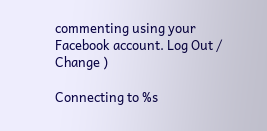commenting using your Facebook account. Log Out /  Change )

Connecting to %s